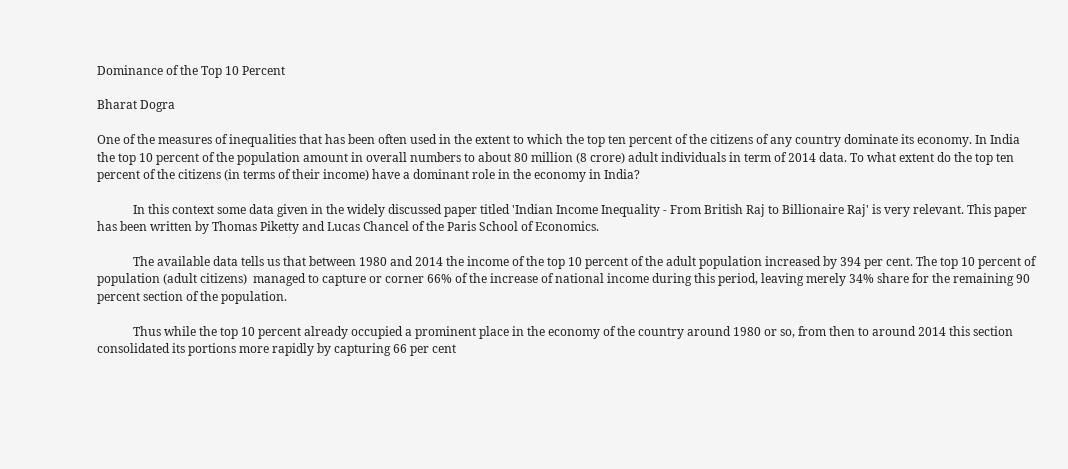Dominance of the Top 10 Percent

Bharat Dogra

One of the measures of inequalities that has been often used in the extent to which the top ten percent of the citizens of any country dominate its economy. In India the top 10 percent of the population amount in overall numbers to about 80 million (8 crore) adult individuals in term of 2014 data. To what extent do the top ten percent of the citizens (in terms of their income) have a dominant role in the economy in India?

            In this context some data given in the widely discussed paper titled 'Indian Income Inequality - From British Raj to Billionaire Raj' is very relevant. This paper has been written by Thomas Piketty and Lucas Chancel of the Paris School of Economics.

            The available data tells us that between 1980 and 2014 the income of the top 10 percent of the adult population increased by 394 per cent. The top 10 percent of population (adult citizens)  managed to capture or corner 66% of the increase of national income during this period, leaving merely 34% share for the remaining 90 percent section of the population.

            Thus while the top 10 percent already occupied a prominent place in the economy of the country around 1980 or so, from then to around 2014 this section consolidated its portions more rapidly by capturing 66 per cent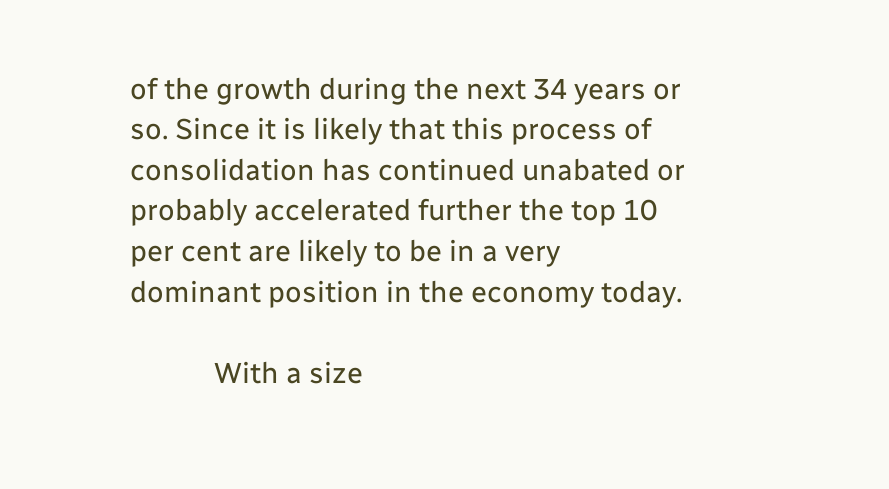of the growth during the next 34 years or so. Since it is likely that this process of consolidation has continued unabated or probably accelerated further the top 10 per cent are likely to be in a very dominant position in the economy today.

            With a size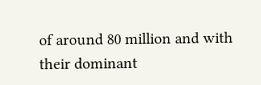of around 80 million and with their dominant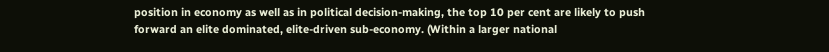position in economy as well as in political decision-making, the top 10 per cent are likely to push forward an elite dominated, elite-driven sub-economy. (Within a larger national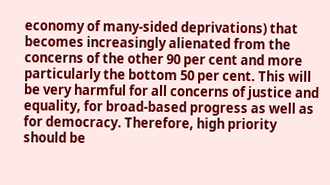economy of many-sided deprivations) that becomes increasingly alienated from the concerns of the other 90 per cent and more particularly the bottom 50 per cent. This will be very harmful for all concerns of justice and equality, for broad-based progress as well as for democracy. Therefore, high priority should be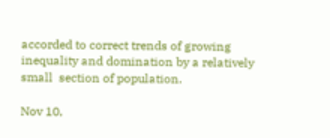accorded to correct trends of growing inequality and domination by a relatively small  section of population.

Nov 10,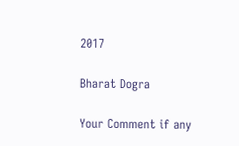2017

Bharat Dogra

Your Comment if any